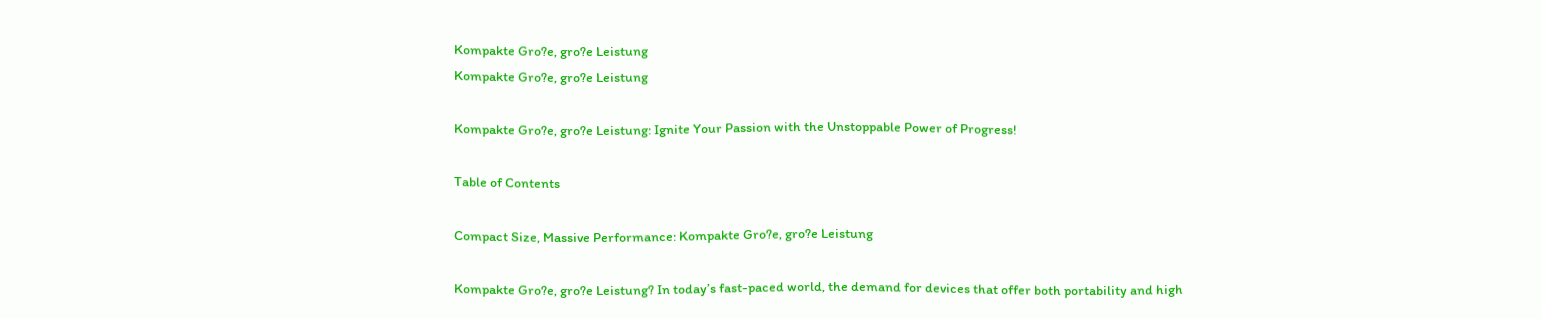Kompakte Gro?e, gro?e Leistung
Kompakte Gro?e, gro?e Leistung

Kompakte Gro?e, gro?e Leistung: Ignite Your Passion with the Unstoppable Power of Progress!

Table of Contents

Compact Size, Massive Performance: Kompakte Gro?e, gro?e Leistung

Kompakte Gro?e, gro?e Leistung? In today’s fast-paced world, the demand for devices that offer both portability and high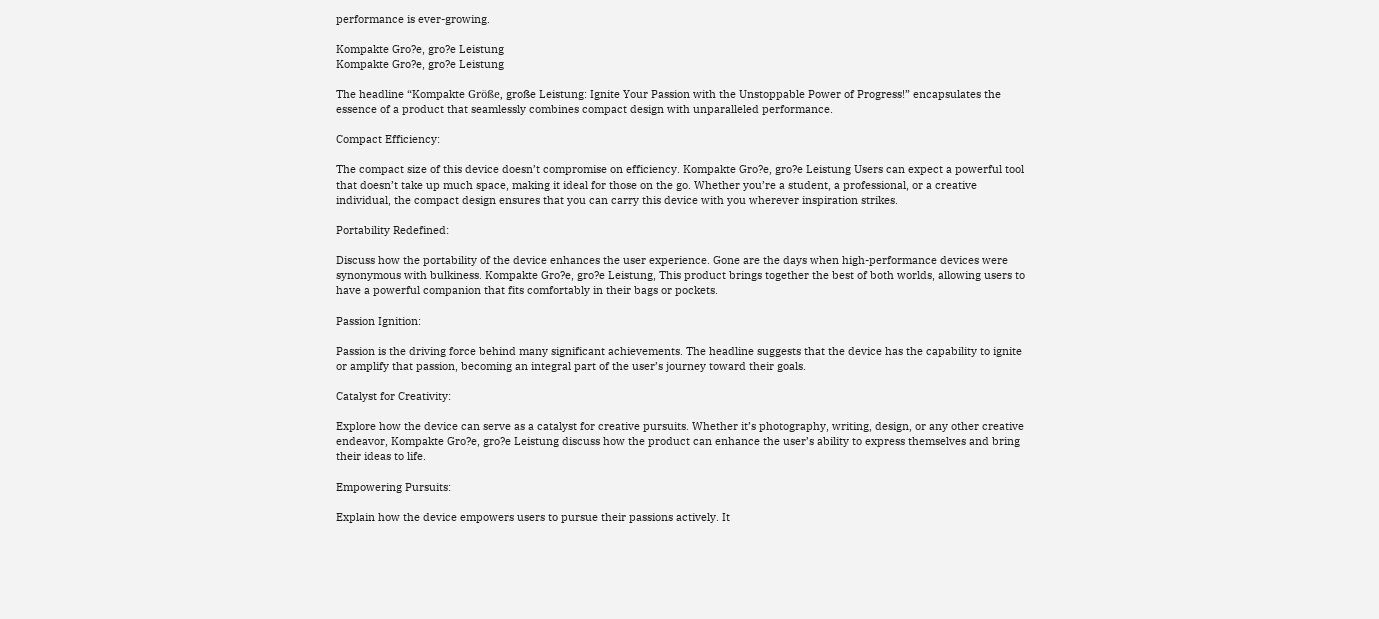performance is ever-growing.

Kompakte Gro?e, gro?e Leistung
Kompakte Gro?e, gro?e Leistung

The headline “Kompakte Größe, große Leistung: Ignite Your Passion with the Unstoppable Power of Progress!” encapsulates the essence of a product that seamlessly combines compact design with unparalleled performance.

Compact Efficiency:

The compact size of this device doesn’t compromise on efficiency. Kompakte Gro?e, gro?e Leistung Users can expect a powerful tool that doesn’t take up much space, making it ideal for those on the go. Whether you’re a student, a professional, or a creative individual, the compact design ensures that you can carry this device with you wherever inspiration strikes.

Portability Redefined:

Discuss how the portability of the device enhances the user experience. Gone are the days when high-performance devices were synonymous with bulkiness. Kompakte Gro?e, gro?e Leistung, This product brings together the best of both worlds, allowing users to have a powerful companion that fits comfortably in their bags or pockets.

Passion Ignition:

Passion is the driving force behind many significant achievements. The headline suggests that the device has the capability to ignite or amplify that passion, becoming an integral part of the user’s journey toward their goals.

Catalyst for Creativity:

Explore how the device can serve as a catalyst for creative pursuits. Whether it’s photography, writing, design, or any other creative endeavor, Kompakte Gro?e, gro?e Leistung discuss how the product can enhance the user’s ability to express themselves and bring their ideas to life.

Empowering Pursuits:

Explain how the device empowers users to pursue their passions actively. It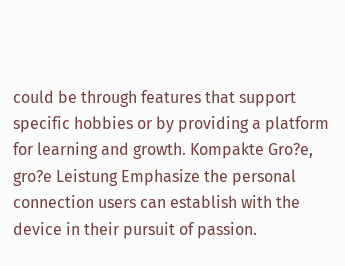could be through features that support specific hobbies or by providing a platform for learning and growth. Kompakte Gro?e, gro?e Leistung Emphasize the personal connection users can establish with the device in their pursuit of passion.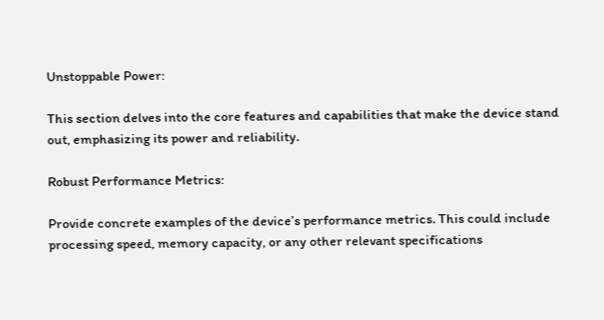Unstoppable Power:

This section delves into the core features and capabilities that make the device stand out, emphasizing its power and reliability.

Robust Performance Metrics:

Provide concrete examples of the device’s performance metrics. This could include processing speed, memory capacity, or any other relevant specifications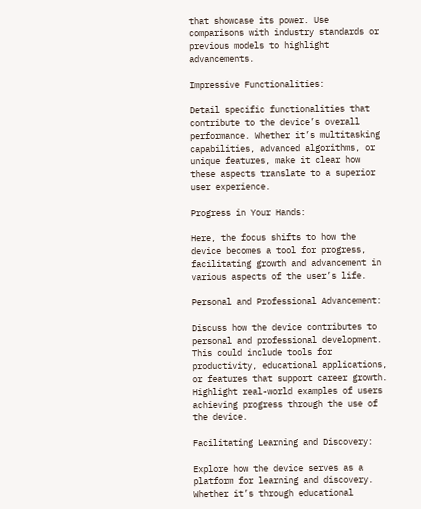that showcase its power. Use comparisons with industry standards or previous models to highlight advancements.

Impressive Functionalities:

Detail specific functionalities that contribute to the device’s overall performance. Whether it’s multitasking capabilities, advanced algorithms, or unique features, make it clear how these aspects translate to a superior user experience.

Progress in Your Hands:

Here, the focus shifts to how the device becomes a tool for progress, facilitating growth and advancement in various aspects of the user’s life.

Personal and Professional Advancement:

Discuss how the device contributes to personal and professional development. This could include tools for productivity, educational applications, or features that support career growth. Highlight real-world examples of users achieving progress through the use of the device.

Facilitating Learning and Discovery:

Explore how the device serves as a platform for learning and discovery. Whether it’s through educational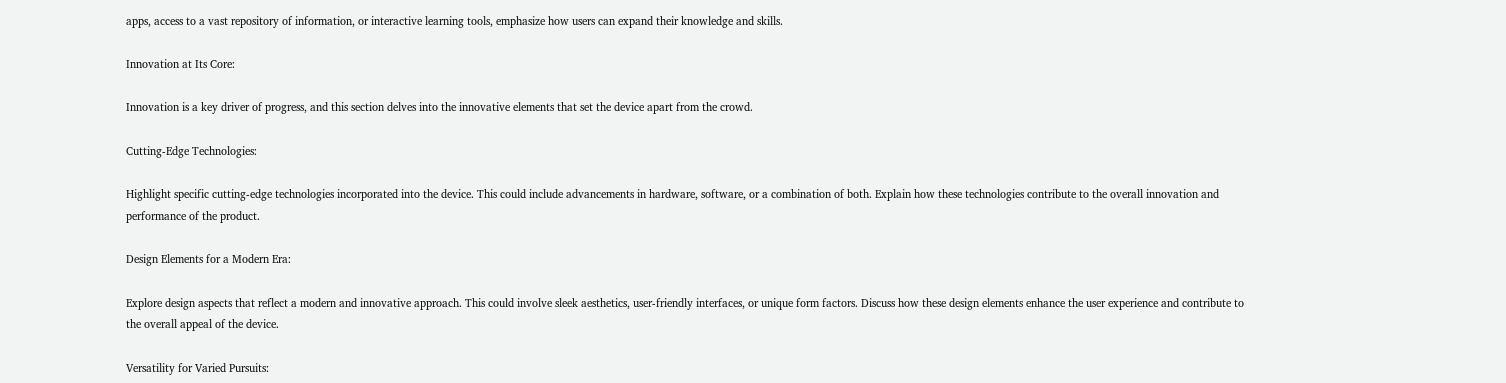apps, access to a vast repository of information, or interactive learning tools, emphasize how users can expand their knowledge and skills.

Innovation at Its Core:

Innovation is a key driver of progress, and this section delves into the innovative elements that set the device apart from the crowd.

Cutting-Edge Technologies:

Highlight specific cutting-edge technologies incorporated into the device. This could include advancements in hardware, software, or a combination of both. Explain how these technologies contribute to the overall innovation and performance of the product.

Design Elements for a Modern Era:

Explore design aspects that reflect a modern and innovative approach. This could involve sleek aesthetics, user-friendly interfaces, or unique form factors. Discuss how these design elements enhance the user experience and contribute to the overall appeal of the device.

Versatility for Varied Pursuits: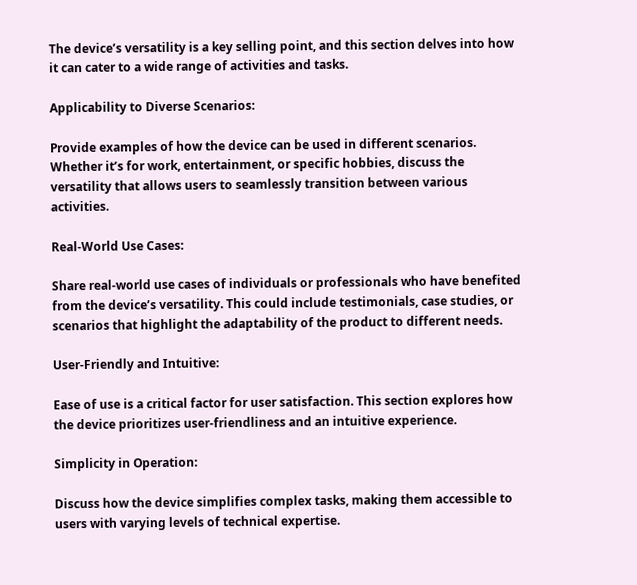The device’s versatility is a key selling point, and this section delves into how it can cater to a wide range of activities and tasks.

Applicability to Diverse Scenarios:

Provide examples of how the device can be used in different scenarios. Whether it’s for work, entertainment, or specific hobbies, discuss the versatility that allows users to seamlessly transition between various activities.

Real-World Use Cases:

Share real-world use cases of individuals or professionals who have benefited from the device’s versatility. This could include testimonials, case studies, or scenarios that highlight the adaptability of the product to different needs.

User-Friendly and Intuitive:

Ease of use is a critical factor for user satisfaction. This section explores how the device prioritizes user-friendliness and an intuitive experience.

Simplicity in Operation:

Discuss how the device simplifies complex tasks, making them accessible to users with varying levels of technical expertise.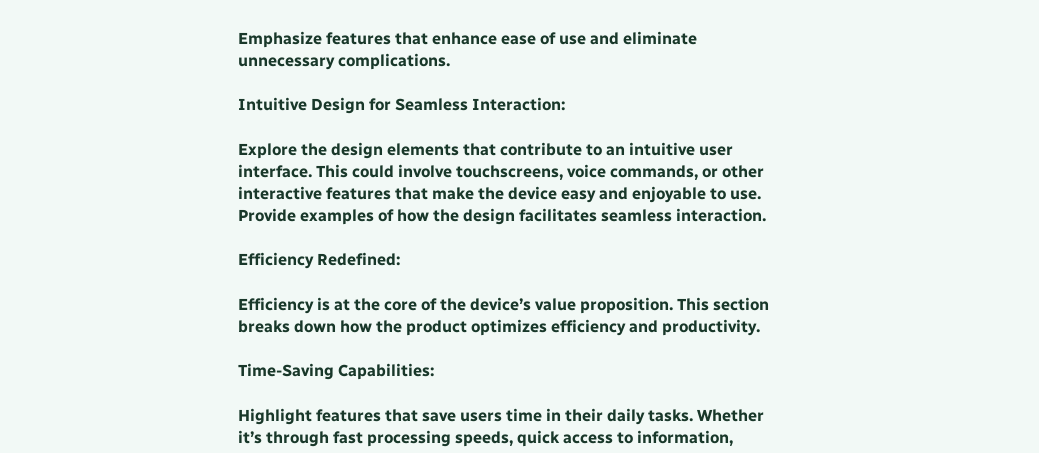Emphasize features that enhance ease of use and eliminate unnecessary complications.

Intuitive Design for Seamless Interaction:

Explore the design elements that contribute to an intuitive user interface. This could involve touchscreens, voice commands, or other interactive features that make the device easy and enjoyable to use. Provide examples of how the design facilitates seamless interaction.

Efficiency Redefined:

Efficiency is at the core of the device’s value proposition. This section breaks down how the product optimizes efficiency and productivity.

Time-Saving Capabilities:

Highlight features that save users time in their daily tasks. Whether it’s through fast processing speeds, quick access to information,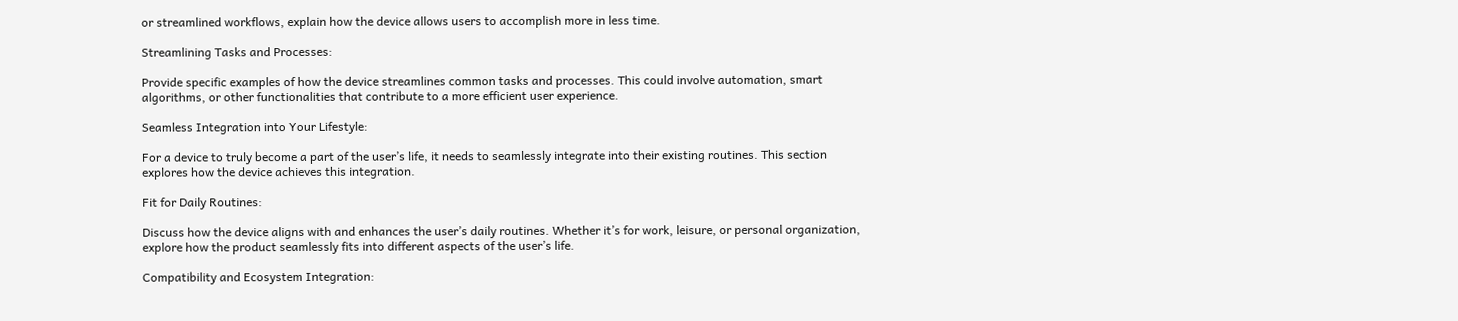or streamlined workflows, explain how the device allows users to accomplish more in less time.

Streamlining Tasks and Processes:

Provide specific examples of how the device streamlines common tasks and processes. This could involve automation, smart algorithms, or other functionalities that contribute to a more efficient user experience.

Seamless Integration into Your Lifestyle:

For a device to truly become a part of the user’s life, it needs to seamlessly integrate into their existing routines. This section explores how the device achieves this integration.

Fit for Daily Routines:

Discuss how the device aligns with and enhances the user’s daily routines. Whether it’s for work, leisure, or personal organization, explore how the product seamlessly fits into different aspects of the user’s life.

Compatibility and Ecosystem Integration: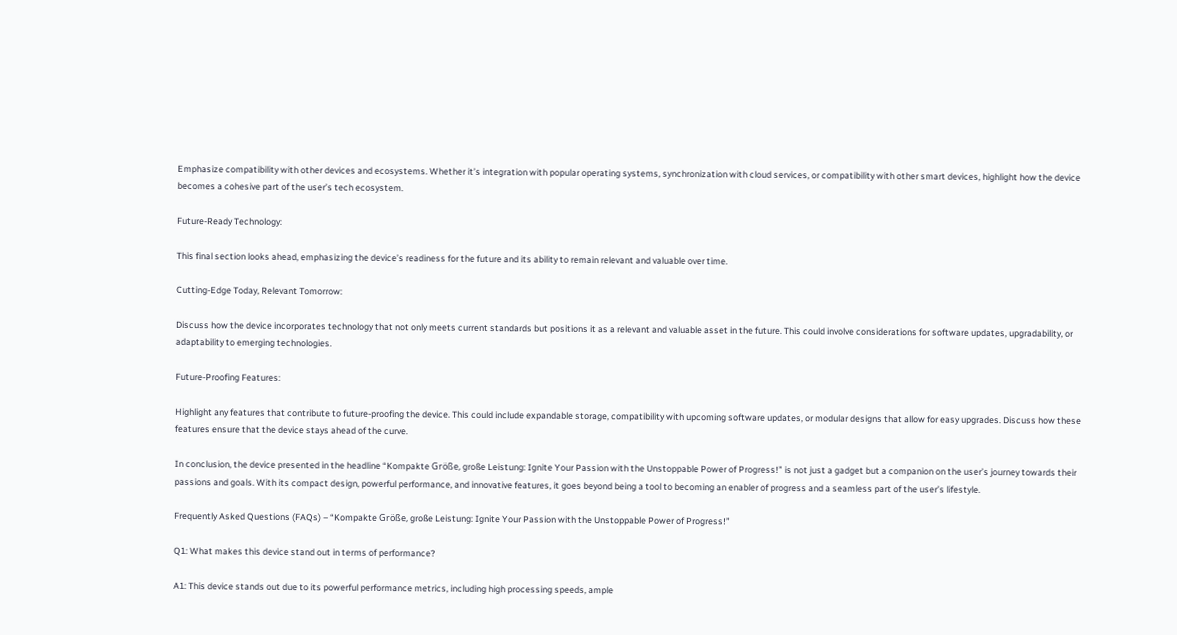Emphasize compatibility with other devices and ecosystems. Whether it’s integration with popular operating systems, synchronization with cloud services, or compatibility with other smart devices, highlight how the device becomes a cohesive part of the user’s tech ecosystem.

Future-Ready Technology:

This final section looks ahead, emphasizing the device’s readiness for the future and its ability to remain relevant and valuable over time.

Cutting-Edge Today, Relevant Tomorrow:

Discuss how the device incorporates technology that not only meets current standards but positions it as a relevant and valuable asset in the future. This could involve considerations for software updates, upgradability, or adaptability to emerging technologies.

Future-Proofing Features:

Highlight any features that contribute to future-proofing the device. This could include expandable storage, compatibility with upcoming software updates, or modular designs that allow for easy upgrades. Discuss how these features ensure that the device stays ahead of the curve.

In conclusion, the device presented in the headline “Kompakte Größe, große Leistung: Ignite Your Passion with the Unstoppable Power of Progress!” is not just a gadget but a companion on the user’s journey towards their passions and goals. With its compact design, powerful performance, and innovative features, it goes beyond being a tool to becoming an enabler of progress and a seamless part of the user’s lifestyle.

Frequently Asked Questions (FAQs) – “Kompakte Größe, große Leistung: Ignite Your Passion with the Unstoppable Power of Progress!”

Q1: What makes this device stand out in terms of performance?

A1: This device stands out due to its powerful performance metrics, including high processing speeds, ample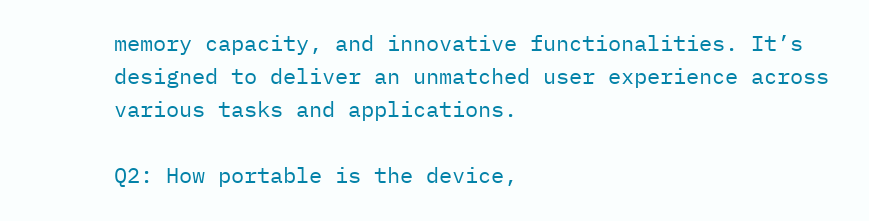memory capacity, and innovative functionalities. It’s designed to deliver an unmatched user experience across various tasks and applications.

Q2: How portable is the device,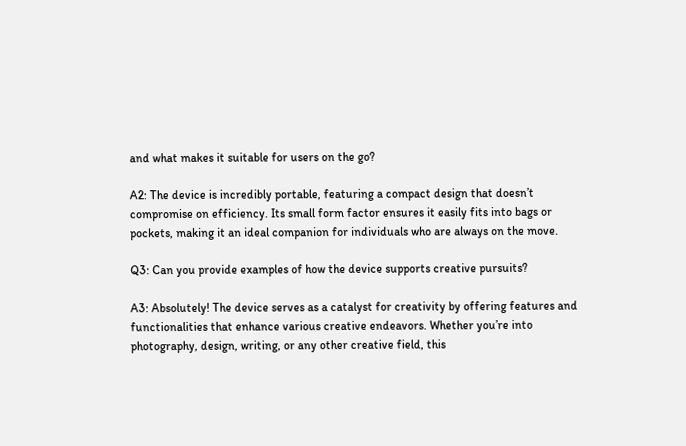and what makes it suitable for users on the go?

A2: The device is incredibly portable, featuring a compact design that doesn’t compromise on efficiency. Its small form factor ensures it easily fits into bags or pockets, making it an ideal companion for individuals who are always on the move.

Q3: Can you provide examples of how the device supports creative pursuits?

A3: Absolutely! The device serves as a catalyst for creativity by offering features and functionalities that enhance various creative endeavors. Whether you’re into photography, design, writing, or any other creative field, this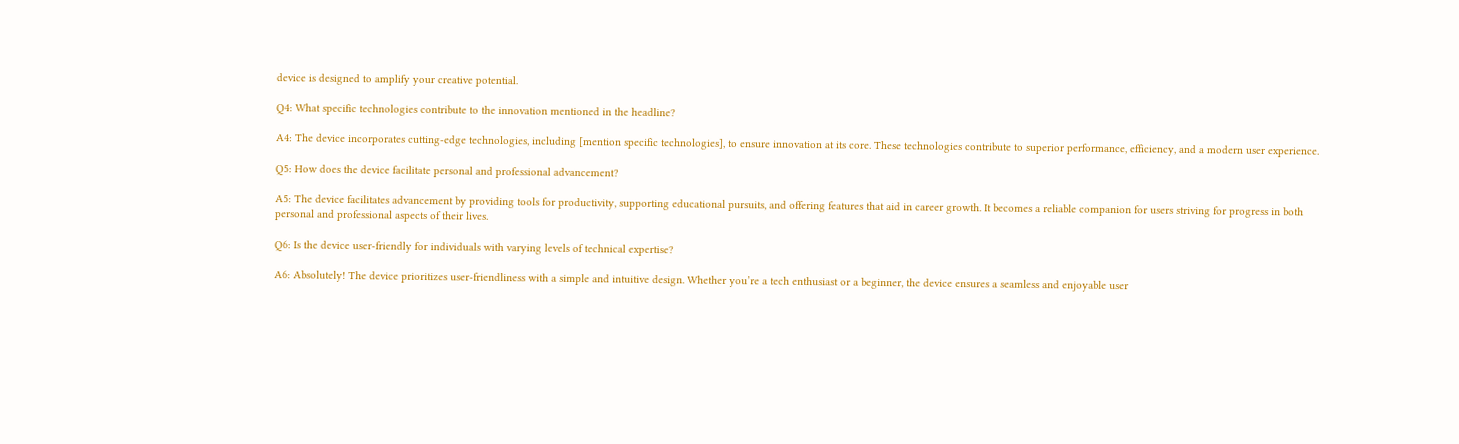device is designed to amplify your creative potential.

Q4: What specific technologies contribute to the innovation mentioned in the headline?

A4: The device incorporates cutting-edge technologies, including [mention specific technologies], to ensure innovation at its core. These technologies contribute to superior performance, efficiency, and a modern user experience.

Q5: How does the device facilitate personal and professional advancement?

A5: The device facilitates advancement by providing tools for productivity, supporting educational pursuits, and offering features that aid in career growth. It becomes a reliable companion for users striving for progress in both personal and professional aspects of their lives.

Q6: Is the device user-friendly for individuals with varying levels of technical expertise?

A6: Absolutely! The device prioritizes user-friendliness with a simple and intuitive design. Whether you’re a tech enthusiast or a beginner, the device ensures a seamless and enjoyable user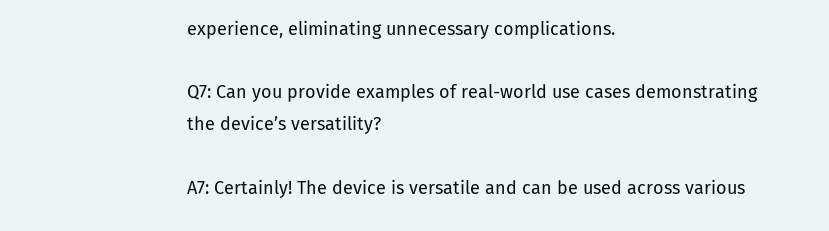experience, eliminating unnecessary complications.

Q7: Can you provide examples of real-world use cases demonstrating the device’s versatility?

A7: Certainly! The device is versatile and can be used across various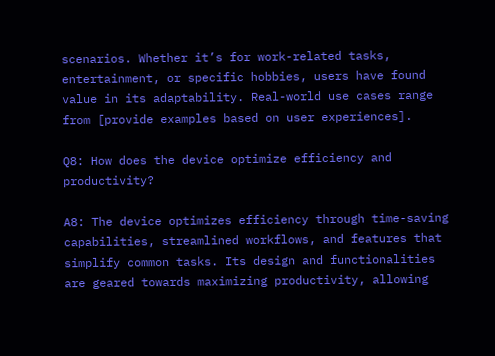scenarios. Whether it’s for work-related tasks, entertainment, or specific hobbies, users have found value in its adaptability. Real-world use cases range from [provide examples based on user experiences].

Q8: How does the device optimize efficiency and productivity?

A8: The device optimizes efficiency through time-saving capabilities, streamlined workflows, and features that simplify common tasks. Its design and functionalities are geared towards maximizing productivity, allowing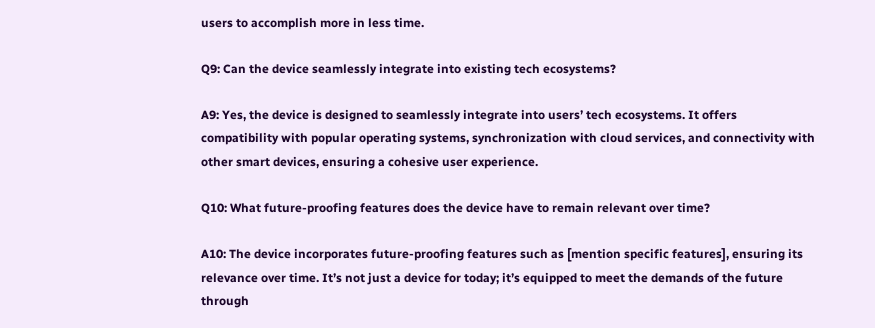users to accomplish more in less time.

Q9: Can the device seamlessly integrate into existing tech ecosystems?

A9: Yes, the device is designed to seamlessly integrate into users’ tech ecosystems. It offers compatibility with popular operating systems, synchronization with cloud services, and connectivity with other smart devices, ensuring a cohesive user experience.

Q10: What future-proofing features does the device have to remain relevant over time?

A10: The device incorporates future-proofing features such as [mention specific features], ensuring its relevance over time. It’s not just a device for today; it’s equipped to meet the demands of the future through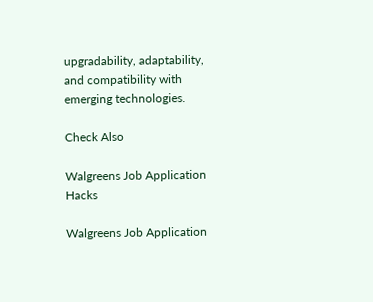upgradability, adaptability, and compatibility with emerging technologies.

Check Also

Walgreens Job Application Hacks

Walgreens Job Application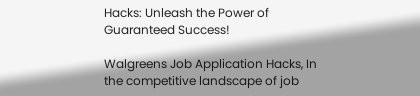Hacks: Unleash the Power of Guaranteed Success!

Walgreens Job Application Hacks, In the competitive landscape of job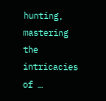hunting, mastering the intricacies of …